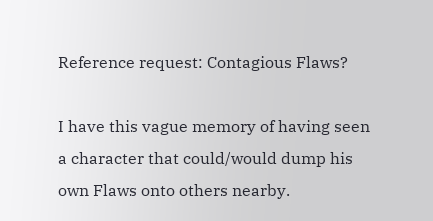Reference request: Contagious Flaws?

I have this vague memory of having seen a character that could/would dump his own Flaws onto others nearby.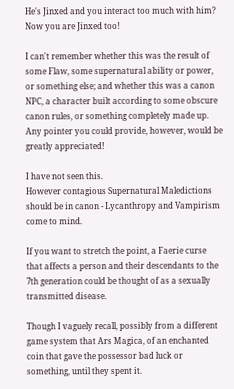He's Jinxed and you interact too much with him? Now you are Jinxed too!

I can't remember whether this was the result of some Flaw, some supernatural ability or power, or something else; and whether this was a canon NPC, a character built according to some obscure canon rules, or something completely made up. Any pointer you could provide, however, would be greatly appreciated!

I have not seen this.
However contagious Supernatural Maledictions should be in canon - Lycanthropy and Vampirism come to mind.

If you want to stretch the point, a Faerie curse that affects a person and their descendants to the 7th generation could be thought of as a sexually transmitted disease.

Though I vaguely recall, possibly from a different game system that Ars Magica, of an enchanted coin that gave the possessor bad luck or something, until they spent it.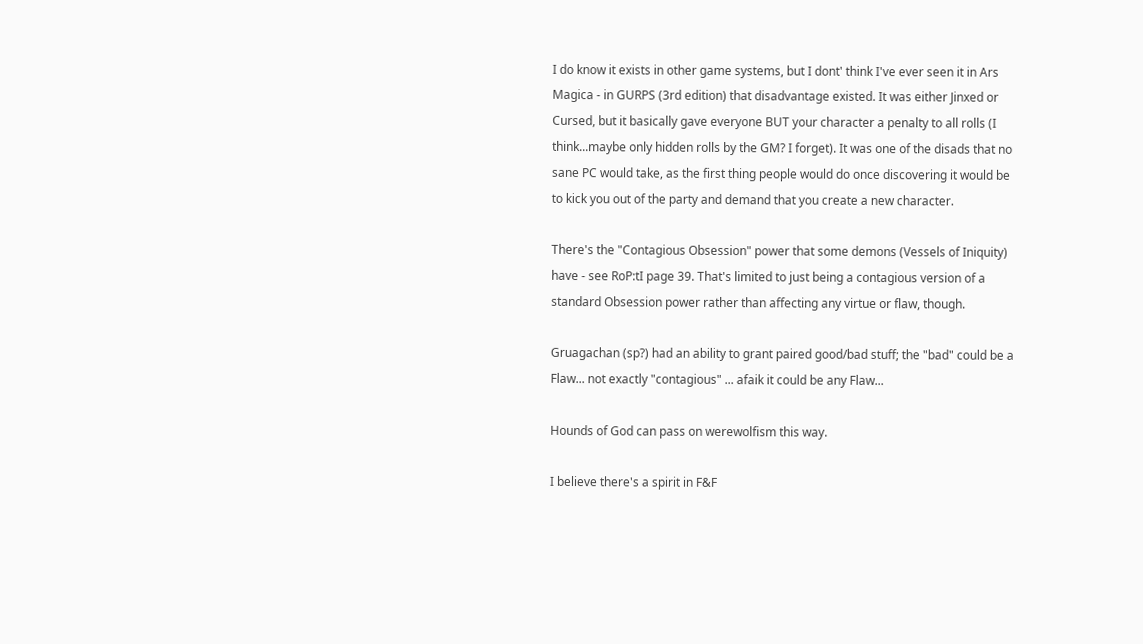I do know it exists in other game systems, but I dont' think I've ever seen it in Ars Magica - in GURPS (3rd edition) that disadvantage existed. It was either Jinxed or Cursed, but it basically gave everyone BUT your character a penalty to all rolls (I think...maybe only hidden rolls by the GM? I forget). It was one of the disads that no sane PC would take, as the first thing people would do once discovering it would be to kick you out of the party and demand that you create a new character.

There's the "Contagious Obsession" power that some demons (Vessels of Iniquity) have - see RoP:tI page 39. That's limited to just being a contagious version of a standard Obsession power rather than affecting any virtue or flaw, though.

Gruagachan (sp?) had an ability to grant paired good/bad stuff; the "bad" could be a Flaw... not exactly "contagious" ... afaik it could be any Flaw...

Hounds of God can pass on werewolfism this way.

I believe there's a spirit in F&F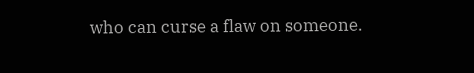who can curse a flaw on someone.